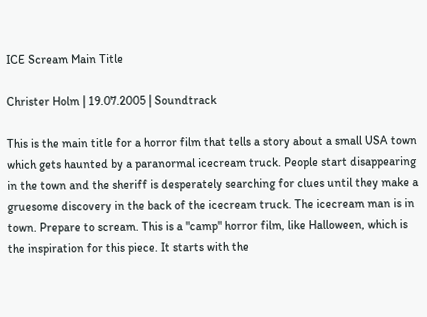ICE Scream Main Title

Christer Holm | 19.07.2005 | Soundtrack

This is the main title for a horror film that tells a story about a small USA town which gets haunted by a paranormal icecream truck. People start disappearing in the town and the sheriff is desperately searching for clues until they make a gruesome discovery in the back of the icecream truck. The icecream man is in town. Prepare to scream. This is a "camp" horror film, like Halloween, which is the inspiration for this piece. It starts with the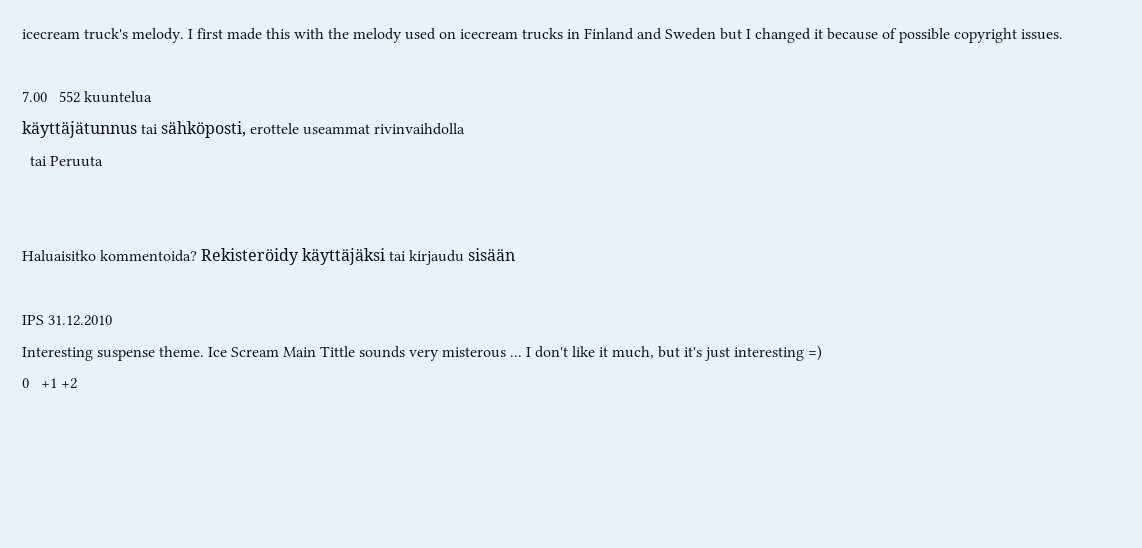icecream truck's melody. I first made this with the melody used on icecream trucks in Finland and Sweden but I changed it because of possible copyright issues.

7.00   552 kuuntelua
käyttäjätunnus tai sähköposti, erottele useammat rivinvaihdolla
  tai Peruuta


Haluaisitko kommentoida? Rekisteröidy käyttäjäksi tai kirjaudu sisään

IPS 31.12.2010
Interesting suspense theme. Ice Scream Main Tittle sounds very misterous ... I don't like it much, but it's just interesting =)
0   +1 +2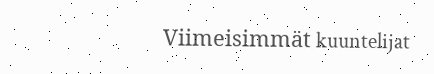Viimeisimmät kuuntelijat